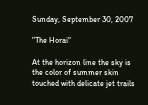Sunday, September 30, 2007

"The Horai"

At the horizon line the sky is the color of summer skin touched with delicate jet trails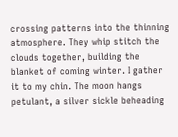crossing patterns into the thinning atmosphere. They whip stitch the clouds together, building the blanket of coming winter. I gather it to my chin. The moon hangs petulant, a silver sickle beheading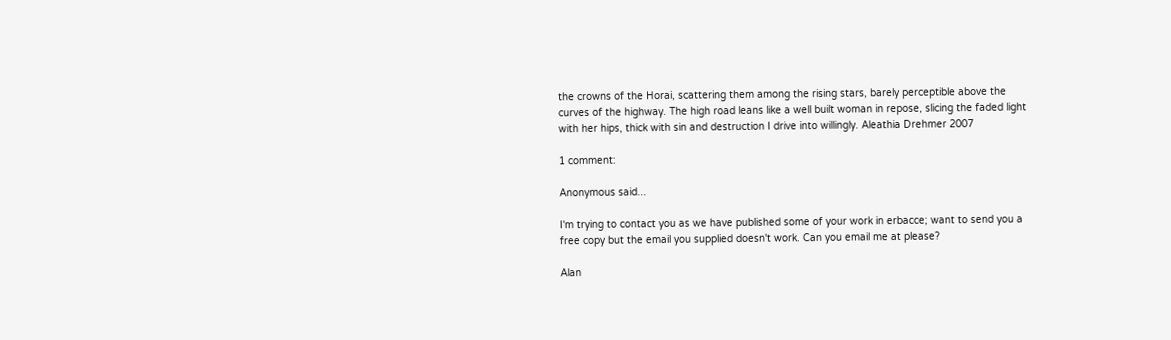the crowns of the Horai, scattering them among the rising stars, barely perceptible above the curves of the highway. The high road leans like a well built woman in repose, slicing the faded light with her hips, thick with sin and destruction I drive into willingly. Aleathia Drehmer 2007

1 comment:

Anonymous said...

I'm trying to contact you as we have published some of your work in erbacce; want to send you a free copy but the email you supplied doesn't work. Can you email me at please?

Alan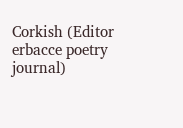Corkish (Editor erbacce poetry journal)